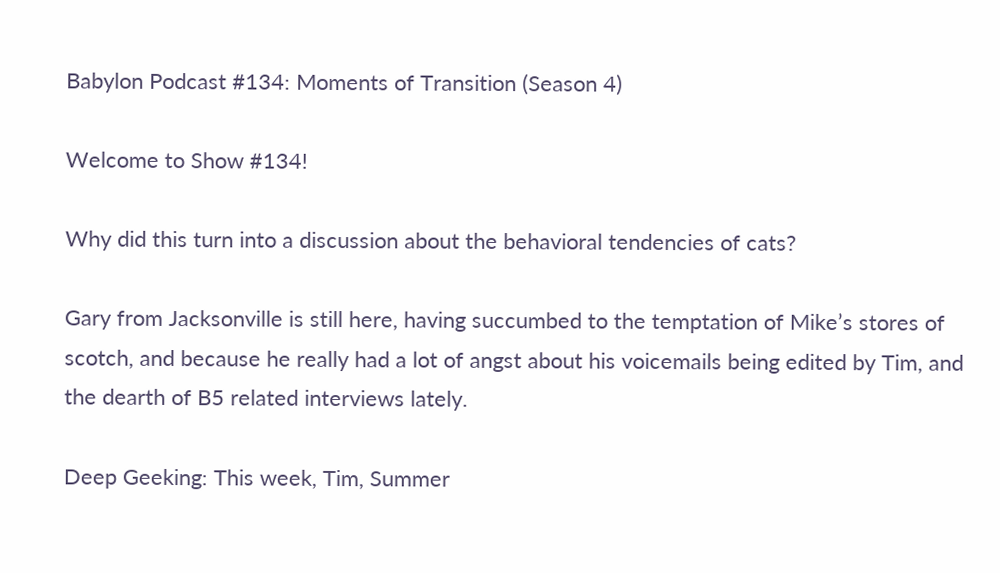Babylon Podcast #134: Moments of Transition (Season 4)

Welcome to Show #134!

Why did this turn into a discussion about the behavioral tendencies of cats?

Gary from Jacksonville is still here, having succumbed to the temptation of Mike’s stores of scotch, and because he really had a lot of angst about his voicemails being edited by Tim, and the dearth of B5 related interviews lately.

Deep Geeking: This week, Tim, Summer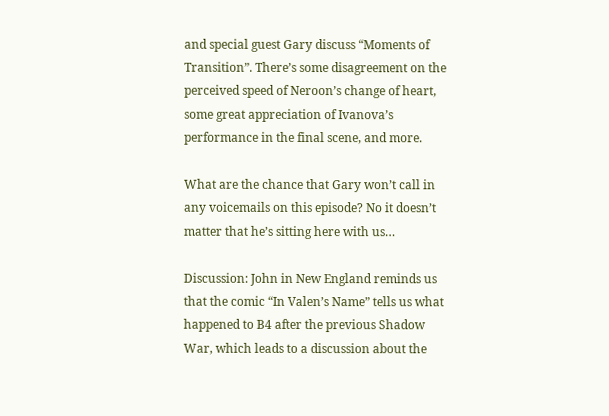and special guest Gary discuss “Moments of Transition”. There’s some disagreement on the perceived speed of Neroon’s change of heart, some great appreciation of Ivanova’s performance in the final scene, and more.

What are the chance that Gary won’t call in any voicemails on this episode? No it doesn’t matter that he’s sitting here with us…

Discussion: John in New England reminds us that the comic “In Valen’s Name” tells us what happened to B4 after the previous Shadow War, which leads to a discussion about the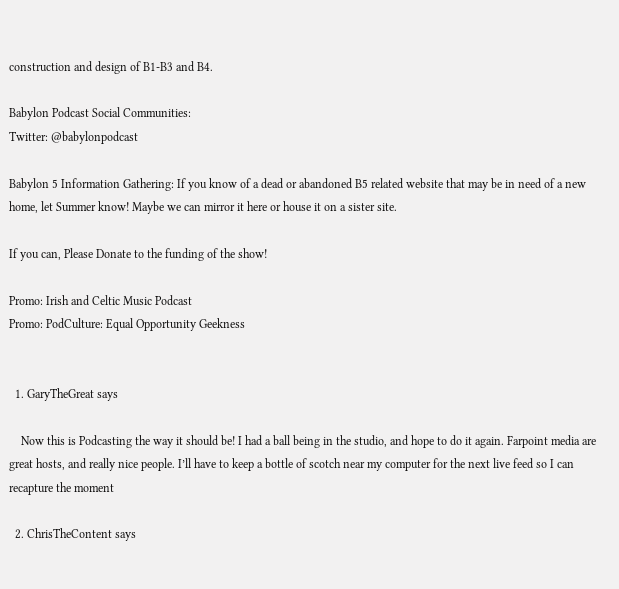construction and design of B1-B3 and B4.

Babylon Podcast Social Communities:
Twitter: @babylonpodcast

Babylon 5 Information Gathering: If you know of a dead or abandoned B5 related website that may be in need of a new home, let Summer know! Maybe we can mirror it here or house it on a sister site.

If you can, Please Donate to the funding of the show!

Promo: Irish and Celtic Music Podcast
Promo: PodCulture: Equal Opportunity Geekness


  1. GaryTheGreat says

    Now this is Podcasting the way it should be! I had a ball being in the studio, and hope to do it again. Farpoint media are great hosts, and really nice people. I’ll have to keep a bottle of scotch near my computer for the next live feed so I can recapture the moment

  2. ChrisTheContent says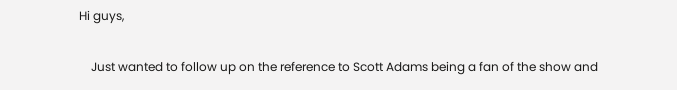Hi guys,

    Just wanted to follow up on the reference to Scott Adams being a fan of the show and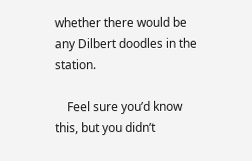whether there would be any Dilbert doodles in the station.

    Feel sure you’d know this, but you didn’t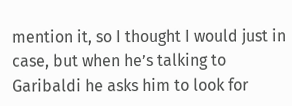mention it, so I thought I would just in case, but when he’s talking to Garibaldi he asks him to look for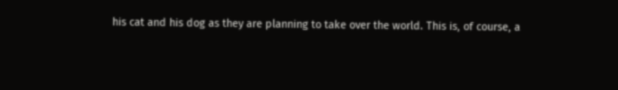his cat and his dog as they are planning to take over the world. This is, of course, a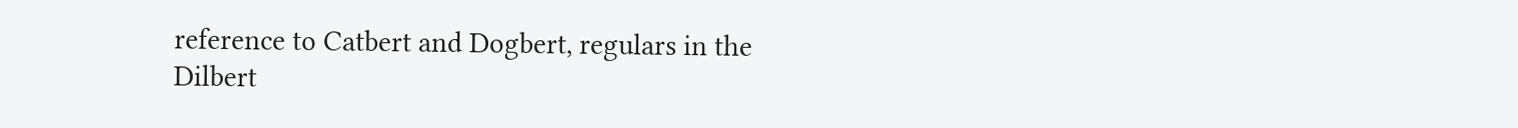reference to Catbert and Dogbert, regulars in the Dilbert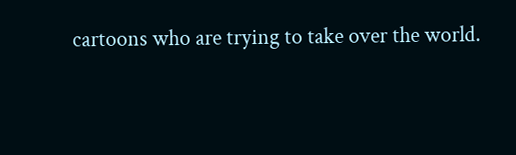cartoons who are trying to take over the world.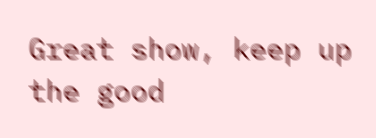Great show, keep up the good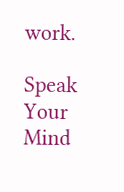work.

Speak Your Mind